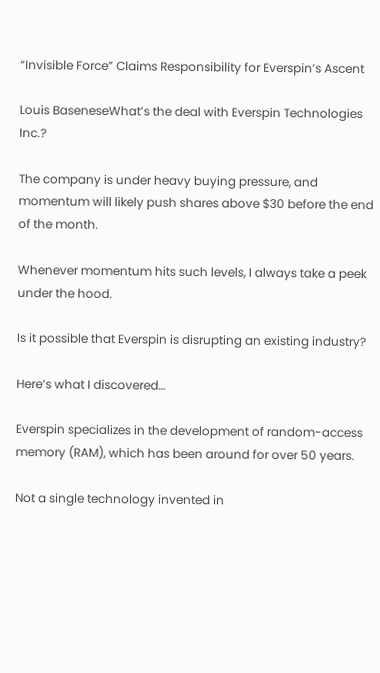“Invisible Force” Claims Responsibility for Everspin’s Ascent

Louis BaseneseWhat’s the deal with Everspin Technologies Inc.?

The company is under heavy buying pressure, and momentum will likely push shares above $30 before the end of the month.

Whenever momentum hits such levels, I always take a peek under the hood.

Is it possible that Everspin is disrupting an existing industry?

Here’s what I discovered…

Everspin specializes in the development of random-access memory (RAM), which has been around for over 50 years.

Not a single technology invented in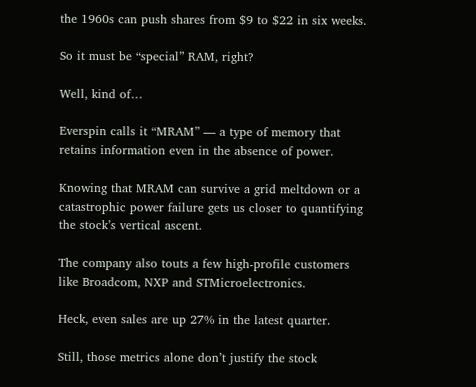the 1960s can push shares from $9 to $22 in six weeks.

So it must be “special” RAM, right?

Well, kind of…

Everspin calls it “MRAM” — a type of memory that retains information even in the absence of power.

Knowing that MRAM can survive a grid meltdown or a catastrophic power failure gets us closer to quantifying the stock’s vertical ascent.

The company also touts a few high-profile customers like Broadcom, NXP and STMicroelectronics.

Heck, even sales are up 27% in the latest quarter.

Still, those metrics alone don’t justify the stock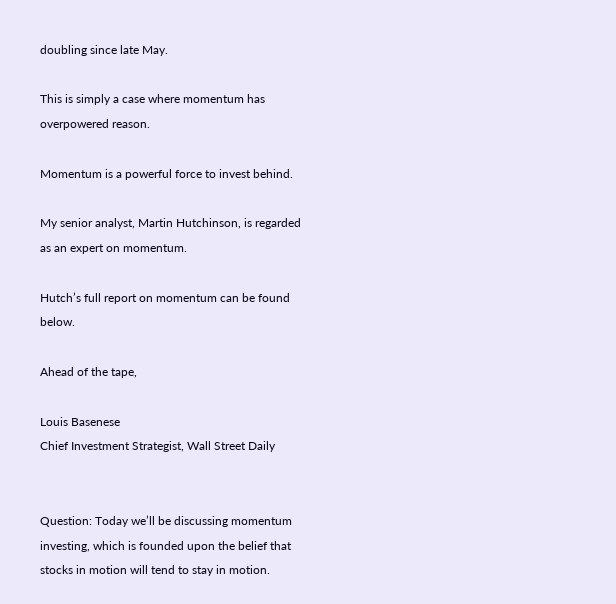doubling since late May.

This is simply a case where momentum has overpowered reason.

Momentum is a powerful force to invest behind.

My senior analyst, Martin Hutchinson, is regarded as an expert on momentum.

Hutch’s full report on momentum can be found below.

Ahead of the tape,

Louis Basenese
Chief Investment Strategist, Wall Street Daily


Question: Today we’ll be discussing momentum investing, which is founded upon the belief that stocks in motion will tend to stay in motion.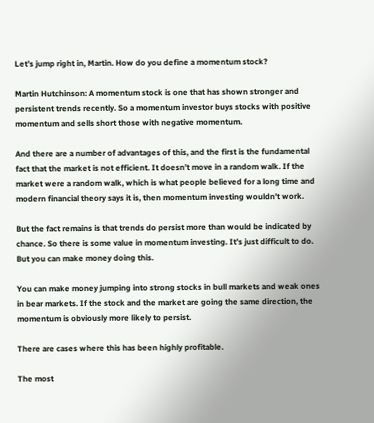Let’s jump right in, Martin. How do you define a momentum stock?

Martin Hutchinson: A momentum stock is one that has shown stronger and persistent trends recently. So a momentum investor buys stocks with positive momentum and sells short those with negative momentum.

And there are a number of advantages of this, and the first is the fundamental fact that the market is not efficient. It doesn’t move in a random walk. If the market were a random walk, which is what people believed for a long time and modern financial theory says it is, then momentum investing wouldn’t work.

But the fact remains is that trends do persist more than would be indicated by chance. So there is some value in momentum investing. It’s just difficult to do. But you can make money doing this.

You can make money jumping into strong stocks in bull markets and weak ones in bear markets. If the stock and the market are going the same direction, the momentum is obviously more likely to persist.

There are cases where this has been highly profitable.

The most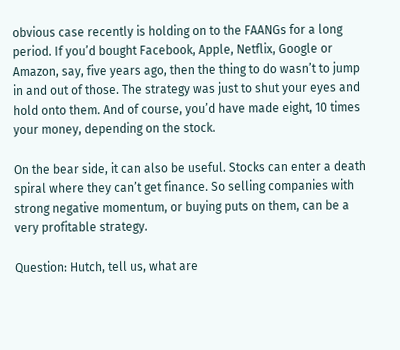obvious case recently is holding on to the FAANGs for a long period. If you’d bought Facebook, Apple, Netflix, Google or Amazon, say, five years ago, then the thing to do wasn’t to jump in and out of those. The strategy was just to shut your eyes and hold onto them. And of course, you’d have made eight, 10 times your money, depending on the stock.

On the bear side, it can also be useful. Stocks can enter a death spiral where they can’t get finance. So selling companies with strong negative momentum, or buying puts on them, can be a very profitable strategy.

Question: Hutch, tell us, what are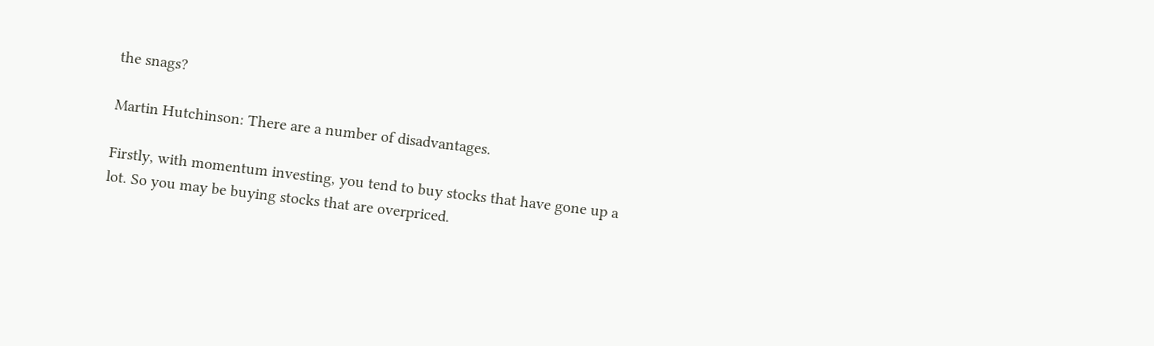the snags?

Martin Hutchinson: There are a number of disadvantages.

Firstly, with momentum investing, you tend to buy stocks that have gone up a lot. So you may be buying stocks that are overpriced.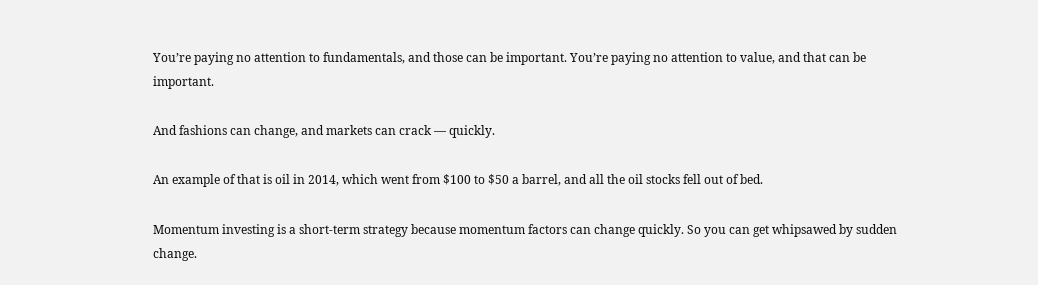You’re paying no attention to fundamentals, and those can be important. You’re paying no attention to value, and that can be important.

And fashions can change, and markets can crack — quickly.

An example of that is oil in 2014, which went from $100 to $50 a barrel, and all the oil stocks fell out of bed.

Momentum investing is a short-term strategy because momentum factors can change quickly. So you can get whipsawed by sudden change.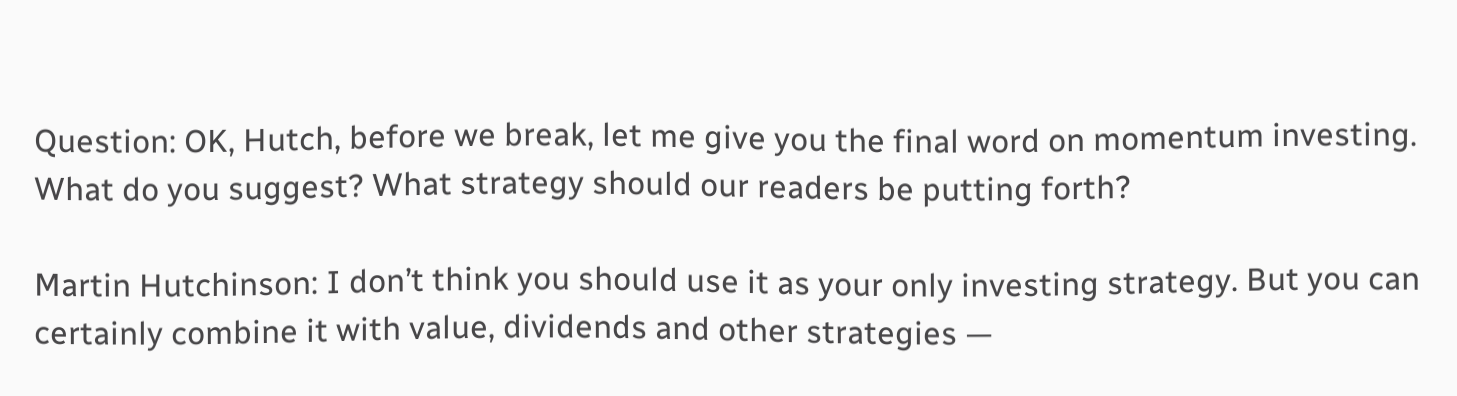Question: OK, Hutch, before we break, let me give you the final word on momentum investing. What do you suggest? What strategy should our readers be putting forth?

Martin Hutchinson: I don’t think you should use it as your only investing strategy. But you can certainly combine it with value, dividends and other strategies —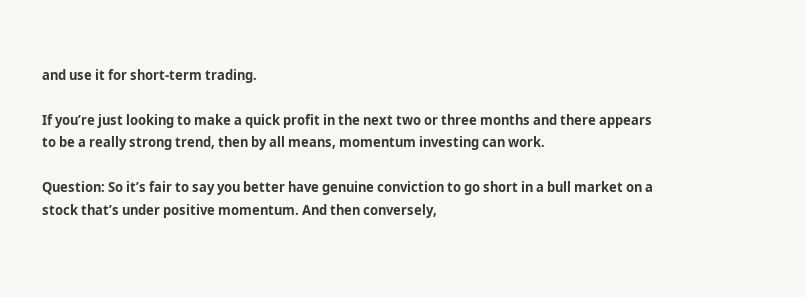and use it for short-term trading.

If you’re just looking to make a quick profit in the next two or three months and there appears to be a really strong trend, then by all means, momentum investing can work.

Question: So it’s fair to say you better have genuine conviction to go short in a bull market on a stock that’s under positive momentum. And then conversely,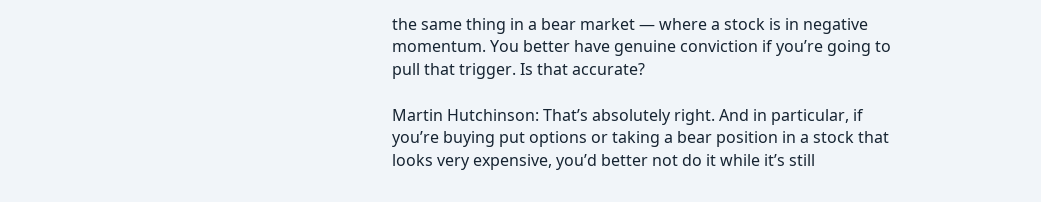the same thing in a bear market — where a stock is in negative momentum. You better have genuine conviction if you’re going to pull that trigger. Is that accurate?

Martin Hutchinson: That’s absolutely right. And in particular, if you’re buying put options or taking a bear position in a stock that looks very expensive, you’d better not do it while it’s still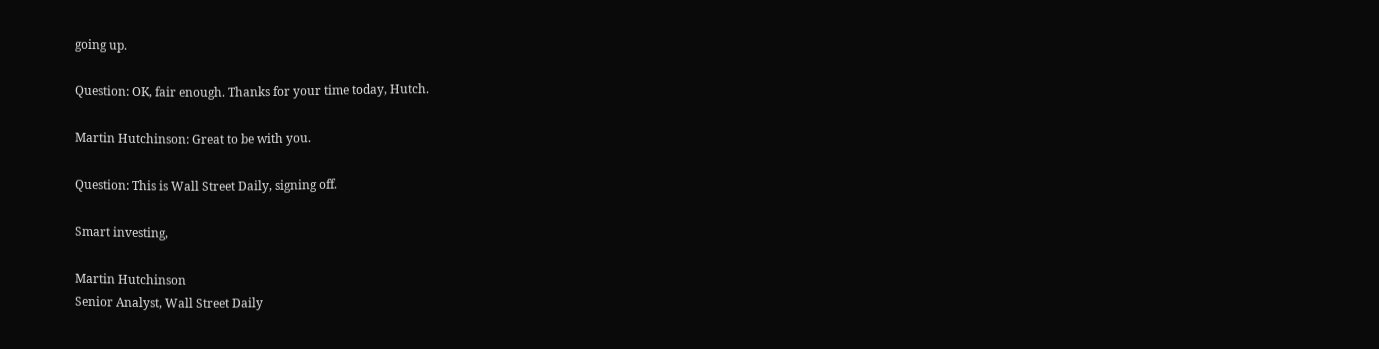going up.

Question: OK, fair enough. Thanks for your time today, Hutch.

Martin Hutchinson: Great to be with you.

Question: This is Wall Street Daily, signing off.

Smart investing,

Martin Hutchinson
Senior Analyst, Wall Street Daily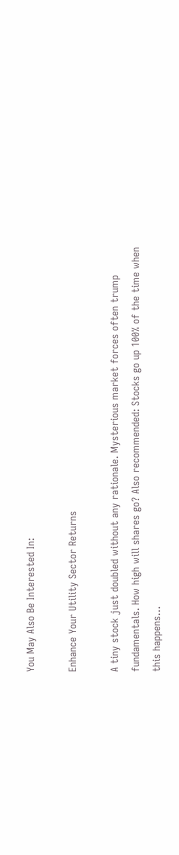You May Also Be Interested In:

Enhance Your Utility Sector Returns

A tiny stock just doubled without any rationale. Mysterious market forces often trump fundamentals. How high will shares go? Also recommended: Stocks go up 100% of the time when this happens…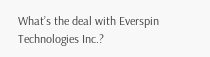What’s the deal with Everspin Technologies Inc.?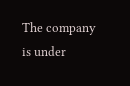The company is under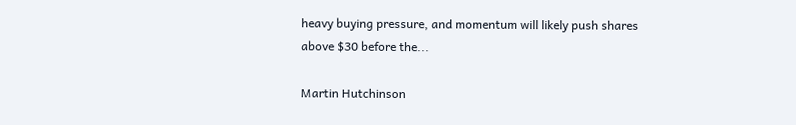heavy buying pressure, and momentum will likely push shares above $30 before the...

Martin Hutchinson